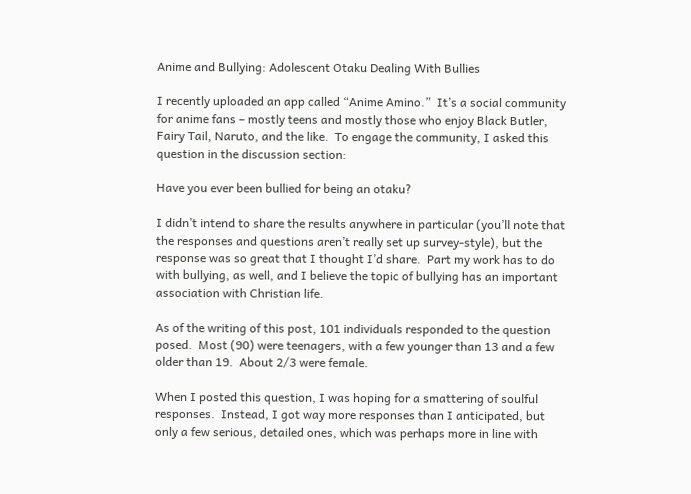Anime and Bullying: Adolescent Otaku Dealing With Bullies

I recently uploaded an app called “Anime Amino.”  It’s a social community for anime fans – mostly teens and mostly those who enjoy Black Butler, Fairy Tail, Naruto, and the like.  To engage the community, I asked this question in the discussion section:

Have you ever been bullied for being an otaku?

I didn’t intend to share the results anywhere in particular (you’ll note that the responses and questions aren’t really set up survey-style), but the response was so great that I thought I’d share.  Part my work has to do with bullying, as well, and I believe the topic of bullying has an important association with Christian life.

As of the writing of this post, 101 individuals responded to the question posed.  Most (90) were teenagers, with a few younger than 13 and a few older than 19.  About 2/3 were female.

When I posted this question, I was hoping for a smattering of soulful responses.  Instead, I got way more responses than I anticipated, but only a few serious, detailed ones, which was perhaps more in line with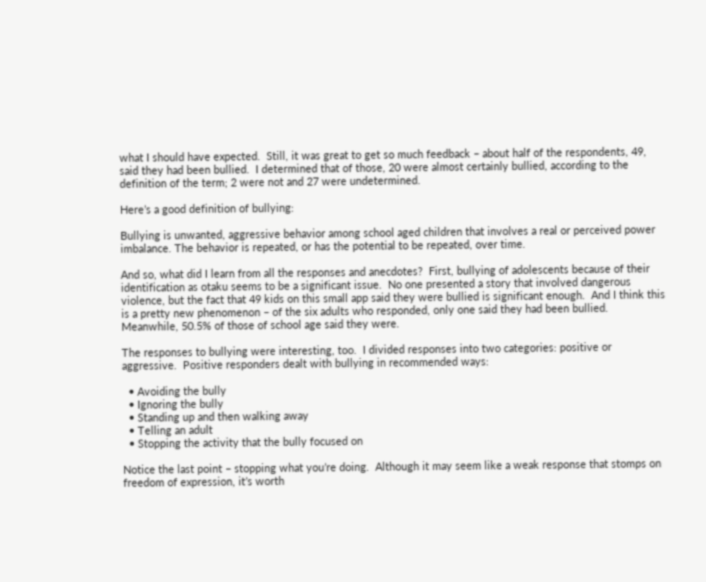what I should have expected.  Still, it was great to get so much feedback – about half of the respondents, 49, said they had been bullied.  I determined that of those, 20 were almost certainly bullied, according to the definition of the term; 2 were not and 27 were undetermined.

Here’s a good definition of bullying:

Bullying is unwanted, aggressive behavior among school aged children that involves a real or perceived power imbalance. The behavior is repeated, or has the potential to be repeated, over time.

And so, what did I learn from all the responses and anecdotes?  First, bullying of adolescents because of their identification as otaku seems to be a significant issue.  No one presented a story that involved dangerous violence, but the fact that 49 kids on this small app said they were bullied is significant enough.  And I think this is a pretty new phenomenon – of the six adults who responded, only one said they had been bullied.  Meanwhile, 50.5% of those of school age said they were.

The responses to bullying were interesting, too.  I divided responses into two categories: positive or aggressive.  Positive responders dealt with bullying in recommended ways:

  • Avoiding the bully
  • Ignoring the bully
  • Standing up and then walking away
  • Telling an adult
  • Stopping the activity that the bully focused on

Notice the last point – stopping what you’re doing.  Although it may seem like a weak response that stomps on freedom of expression, it’s worth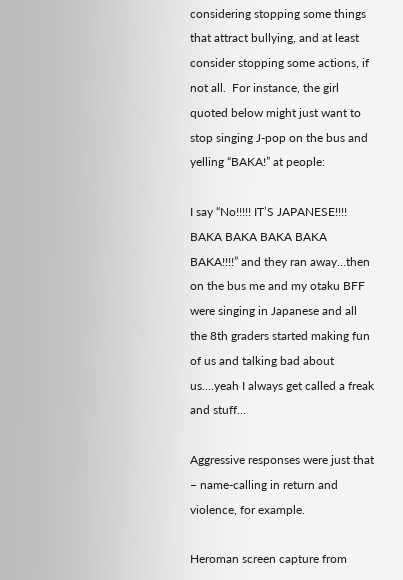considering stopping some things that attract bullying, and at least consider stopping some actions, if not all.  For instance, the girl quoted below might just want to stop singing J-pop on the bus and yelling “BAKA!” at people:

I say “No!!!!! IT’S JAPANESE!!!! BAKA BAKA BAKA BAKA BAKA!!!!” and they ran away…then on the bus me and my otaku BFF were singing in Japanese and all the 8th graders started making fun of us and talking bad about us….yeah I always get called a freak and stuff…

Aggressive responses were just that – name-calling in return and violence, for example.

Heroman screen capture from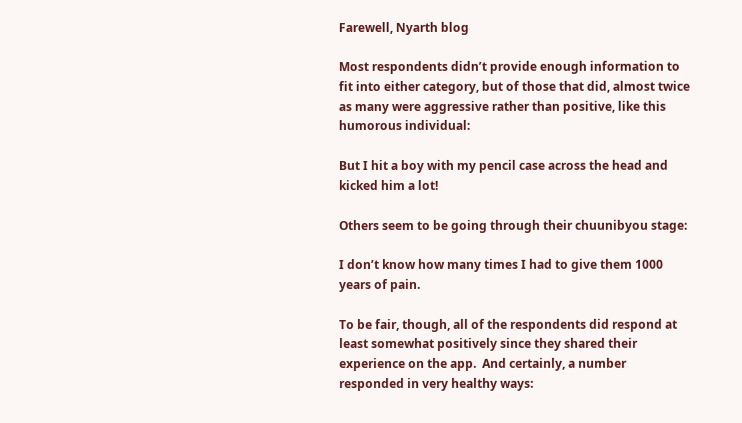Farewell, Nyarth blog

Most respondents didn’t provide enough information to fit into either category, but of those that did, almost twice as many were aggressive rather than positive, like this humorous individual:

But I hit a boy with my pencil case across the head and kicked him a lot!

Others seem to be going through their chuunibyou stage:

I don’t know how many times I had to give them 1000 years of pain.

To be fair, though, all of the respondents did respond at least somewhat positively since they shared their experience on the app.  And certainly, a number responded in very healthy ways: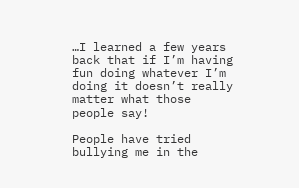…I learned a few years back that if I’m having fun doing whatever I’m doing it doesn’t really matter what those people say!

People have tried bullying me in the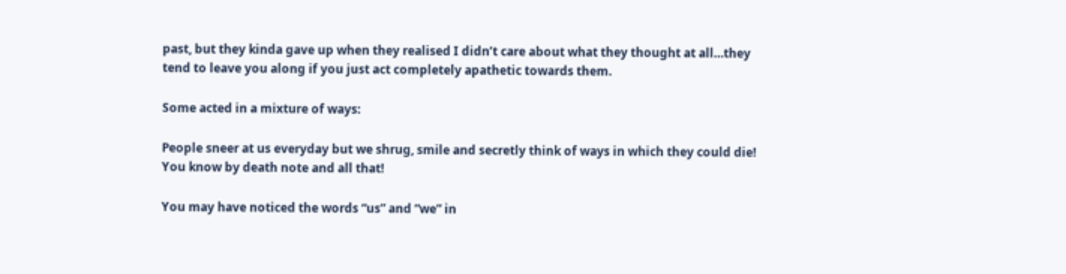past, but they kinda gave up when they realised I didn’t care about what they thought at all…they tend to leave you along if you just act completely apathetic towards them.

Some acted in a mixture of ways:

People sneer at us everyday but we shrug, smile and secretly think of ways in which they could die!  You know by death note and all that!

You may have noticed the words “us” and “we” in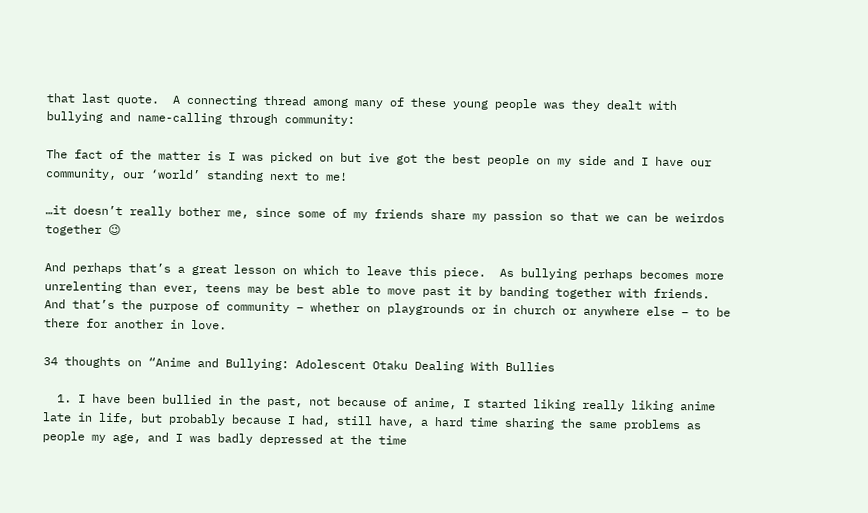that last quote.  A connecting thread among many of these young people was they dealt with bullying and name-calling through community:

The fact of the matter is I was picked on but ive got the best people on my side and I have our community, our ‘world’ standing next to me!

…it doesn’t really bother me, since some of my friends share my passion so that we can be weirdos together 😉

And perhaps that’s a great lesson on which to leave this piece.  As bullying perhaps becomes more unrelenting than ever, teens may be best able to move past it by banding together with friends.  And that’s the purpose of community – whether on playgrounds or in church or anywhere else – to be there for another in love.

34 thoughts on “Anime and Bullying: Adolescent Otaku Dealing With Bullies

  1. I have been bullied in the past, not because of anime, I started liking really liking anime late in life, but probably because I had, still have, a hard time sharing the same problems as people my age, and I was badly depressed at the time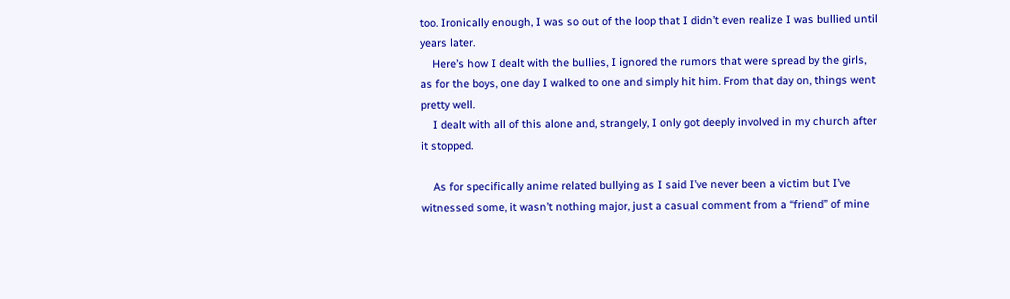too. Ironically enough, I was so out of the loop that I didn’t even realize I was bullied until years later.
    Here’s how I dealt with the bullies, I ignored the rumors that were spread by the girls, as for the boys, one day I walked to one and simply hit him. From that day on, things went pretty well.
    I dealt with all of this alone and, strangely, I only got deeply involved in my church after it stopped.

    As for specifically anime related bullying as I said I’ve never been a victim but I’ve witnessed some, it wasn’t nothing major, just a casual comment from a “friend” of mine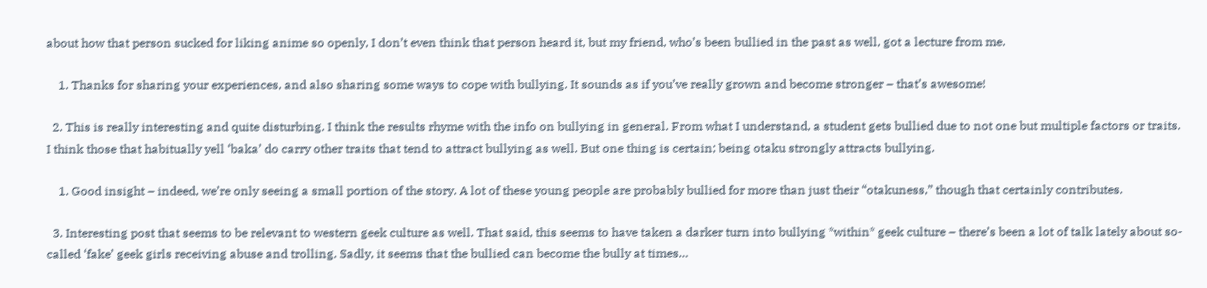about how that person sucked for liking anime so openly, I don’t even think that person heard it, but my friend, who’s been bullied in the past as well, got a lecture from me.

    1. Thanks for sharing your experiences, and also sharing some ways to cope with bullying. It sounds as if you’ve really grown and become stronger – that’s awesome!

  2. This is really interesting and quite disturbing. I think the results rhyme with the info on bullying in general. From what I understand, a student gets bullied due to not one but multiple factors or traits. I think those that habitually yell ‘baka’ do carry other traits that tend to attract bullying as well. But one thing is certain; being otaku strongly attracts bullying.

    1. Good insight – indeed, we’re only seeing a small portion of the story. A lot of these young people are probably bullied for more than just their “otakuness,” though that certainly contributes.

  3. Interesting post that seems to be relevant to western geek culture as well. That said, this seems to have taken a darker turn into bullying *within* geek culture – there’s been a lot of talk lately about so-called ‘fake’ geek girls receiving abuse and trolling. Sadly, it seems that the bullied can become the bully at times…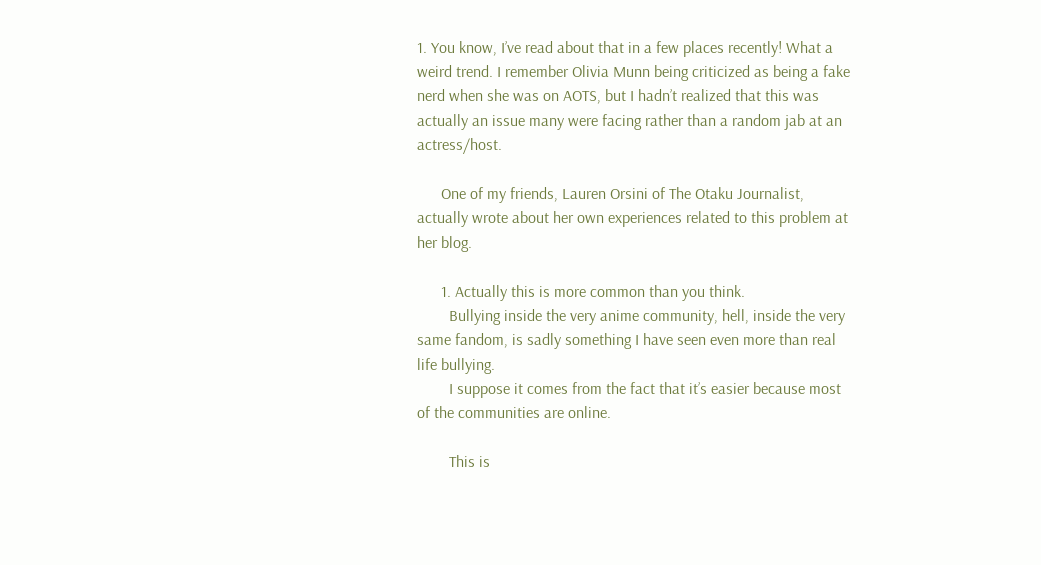1. You know, I’ve read about that in a few places recently! What a weird trend. I remember Olivia Munn being criticized as being a fake nerd when she was on AOTS, but I hadn’t realized that this was actually an issue many were facing rather than a random jab at an actress/host.

      One of my friends, Lauren Orsini of The Otaku Journalist, actually wrote about her own experiences related to this problem at her blog.

      1. Actually this is more common than you think.
        Bullying inside the very anime community, hell, inside the very same fandom, is sadly something I have seen even more than real life bullying.
        I suppose it comes from the fact that it’s easier because most of the communities are online.

        This is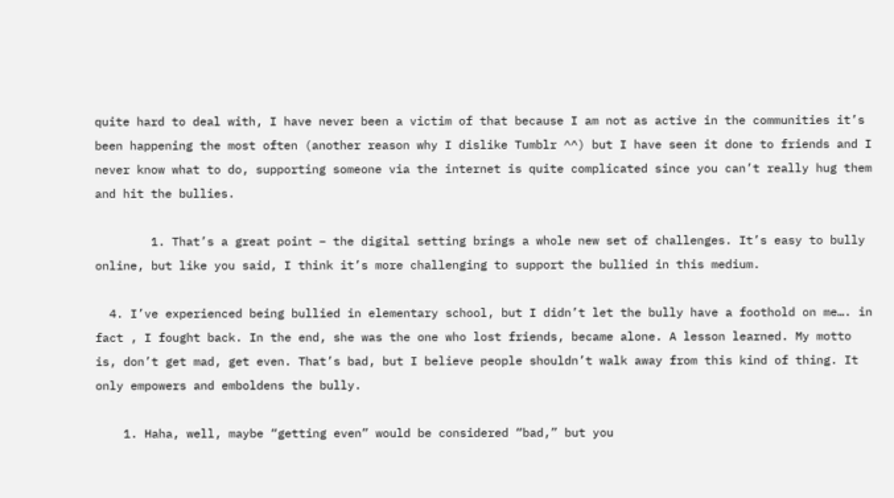quite hard to deal with, I have never been a victim of that because I am not as active in the communities it’s been happening the most often (another reason why I dislike Tumblr ^^) but I have seen it done to friends and I never know what to do, supporting someone via the internet is quite complicated since you can’t really hug them and hit the bullies.

        1. That’s a great point – the digital setting brings a whole new set of challenges. It’s easy to bully online, but like you said, I think it’s more challenging to support the bullied in this medium.

  4. I’ve experienced being bullied in elementary school, but I didn’t let the bully have a foothold on me…. in fact , I fought back. In the end, she was the one who lost friends, became alone. A lesson learned. My motto is, don’t get mad, get even. That’s bad, but I believe people shouldn’t walk away from this kind of thing. It only empowers and emboldens the bully.

    1. Haha, well, maybe “getting even” would be considered “bad,” but you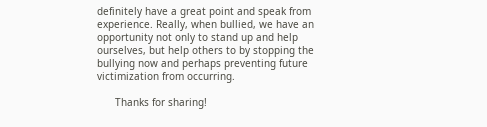definitely have a great point and speak from experience. Really, when bullied, we have an opportunity not only to stand up and help ourselves, but help others to by stopping the bullying now and perhaps preventing future victimization from occurring.

      Thanks for sharing!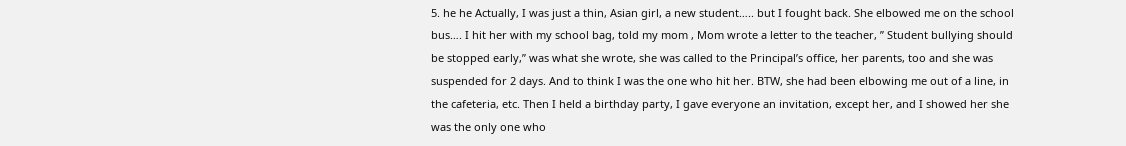5. he he Actually, I was just a thin, Asian girl, a new student….. but I fought back. She elbowed me on the school bus…. I hit her with my school bag, told my mom , Mom wrote a letter to the teacher, ” Student bullying should be stopped early,” was what she wrote, she was called to the Principal’s office, her parents, too and she was suspended for 2 days. And to think I was the one who hit her. BTW, she had been elbowing me out of a line, in the cafeteria, etc. Then I held a birthday party, I gave everyone an invitation, except her, and I showed her she was the only one who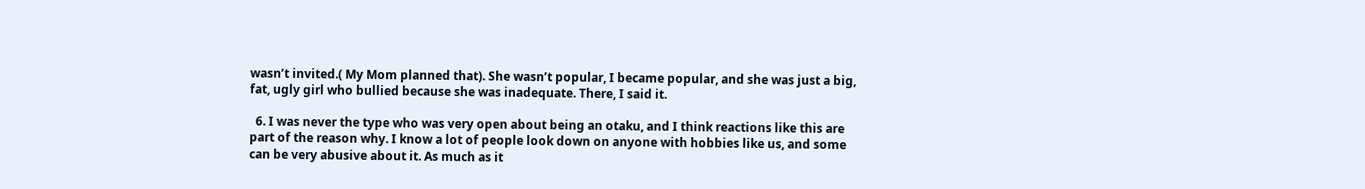wasn’t invited.( My Mom planned that). She wasn’t popular, I became popular, and she was just a big, fat, ugly girl who bullied because she was inadequate. There, I said it.

  6. I was never the type who was very open about being an otaku, and I think reactions like this are part of the reason why. I know a lot of people look down on anyone with hobbies like us, and some can be very abusive about it. As much as it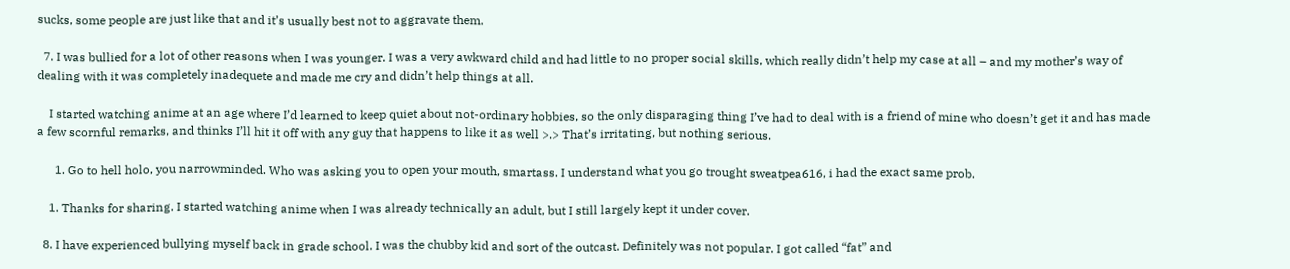sucks, some people are just like that and it’s usually best not to aggravate them.

  7. I was bullied for a lot of other reasons when I was younger. I was a very awkward child and had little to no proper social skills, which really didn’t help my case at all – and my mother’s way of dealing with it was completely inadequete and made me cry and didn’t help things at all.

    I started watching anime at an age where I’d learned to keep quiet about not-ordinary hobbies, so the only disparaging thing I’ve had to deal with is a friend of mine who doesn’t get it and has made a few scornful remarks, and thinks I’ll hit it off with any guy that happens to like it as well >.> That’s irritating, but nothing serious.

      1. Go to hell holo, you narrowminded. Who was asking you to open your mouth, smartass. I understand what you go trought sweatpea616, i had the exact same prob.

    1. Thanks for sharing. I started watching anime when I was already technically an adult, but I still largely kept it under cover.

  8. I have experienced bullying myself back in grade school. I was the chubby kid and sort of the outcast. Definitely was not popular. I got called “fat” and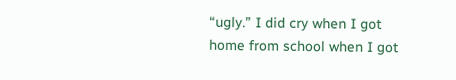“ugly.” I did cry when I got home from school when I got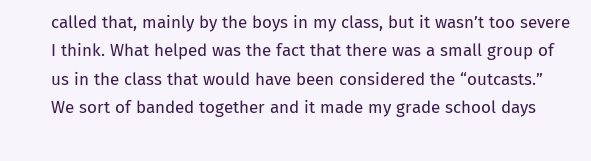called that, mainly by the boys in my class, but it wasn’t too severe I think. What helped was the fact that there was a small group of us in the class that would have been considered the “outcasts.” We sort of banded together and it made my grade school days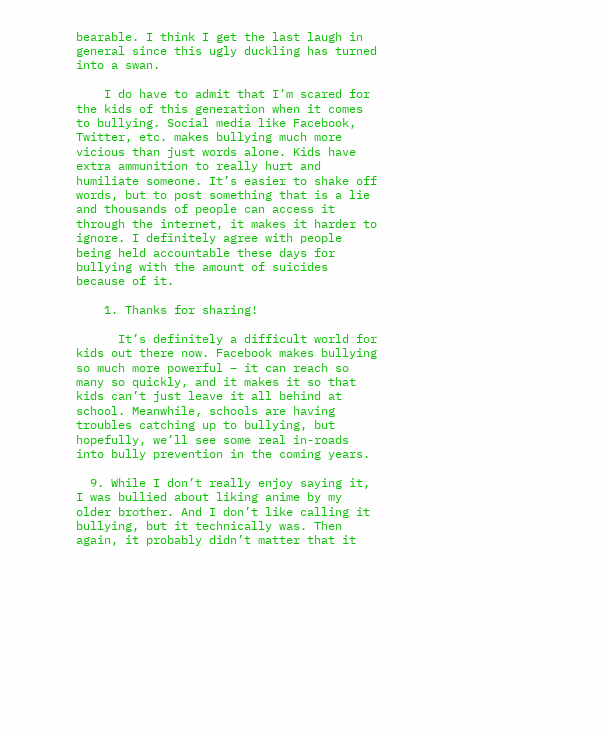bearable. I think I get the last laugh in general since this ugly duckling has turned into a swan.

    I do have to admit that I’m scared for the kids of this generation when it comes to bullying. Social media like Facebook, Twitter, etc. makes bullying much more vicious than just words alone. Kids have extra ammunition to really hurt and humiliate someone. It’s easier to shake off words, but to post something that is a lie and thousands of people can access it through the internet, it makes it harder to ignore. I definitely agree with people being held accountable these days for bullying with the amount of suicides because of it.

    1. Thanks for sharing!

      It’s definitely a difficult world for kids out there now. Facebook makes bullying so much more powerful – it can reach so many so quickly, and it makes it so that kids can’t just leave it all behind at school. Meanwhile, schools are having troubles catching up to bullying, but hopefully, we’ll see some real in-roads into bully prevention in the coming years.

  9. While I don’t really enjoy saying it, I was bullied about liking anime by my older brother. And I don’t like calling it bullying, but it technically was. Then again, it probably didn’t matter that it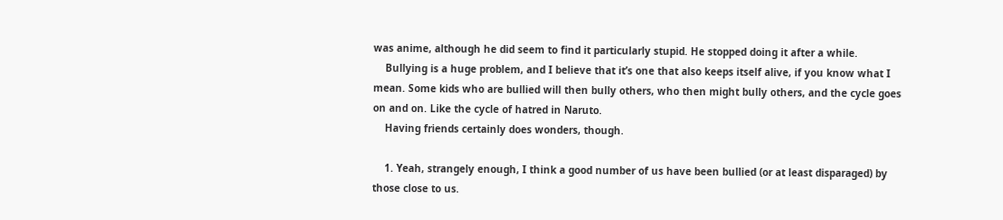was anime, although he did seem to find it particularly stupid. He stopped doing it after a while.
    Bullying is a huge problem, and I believe that it’s one that also keeps itself alive, if you know what I mean. Some kids who are bullied will then bully others, who then might bully others, and the cycle goes on and on. Like the cycle of hatred in Naruto.
    Having friends certainly does wonders, though.

    1. Yeah, strangely enough, I think a good number of us have been bullied (or at least disparaged) by those close to us.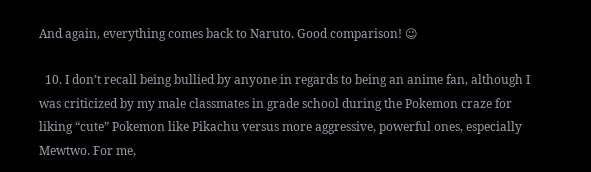And again, everything comes back to Naruto. Good comparison! 😉

  10. I don’t recall being bullied by anyone in regards to being an anime fan, although I was criticized by my male classmates in grade school during the Pokemon craze for liking “cute” Pokemon like Pikachu versus more aggressive, powerful ones, especially Mewtwo. For me,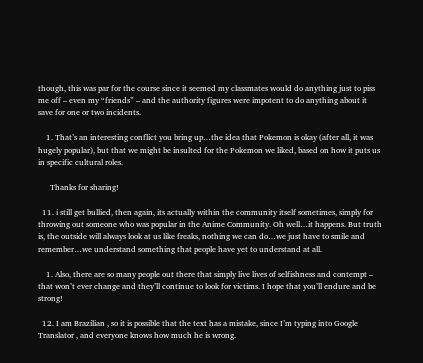though, this was par for the course since it seemed my classmates would do anything just to piss me off – even my “friends” – and the authority figures were impotent to do anything about it save for one or two incidents.

    1. That’s an interesting conflict you bring up…the idea that Pokemon is okay (after all, it was hugely popular), but that we might be insulted for the Pokemon we liked, based on how it puts us in specific cultural roles.

      Thanks for sharing!

  11. i still get bullied, then again, its actually within the community itself sometimes, simply for throwing out someone who was popular in the Anime Community. Oh well…it happens. But truth is, the outside will always look at us like freaks, nothing we can do…we just have to smile and remember…we understand something that people have yet to understand at all.

    1. Also, there are so many people out there that simply live lives of selfishness and contempt – that won’t ever change and they’ll continue to look for victims. I hope that you’ll endure and be strong!

  12. I am Brazilian , so it is possible that the text has a mistake, since I’m typing into Google Translator , and everyone knows how much he is wrong.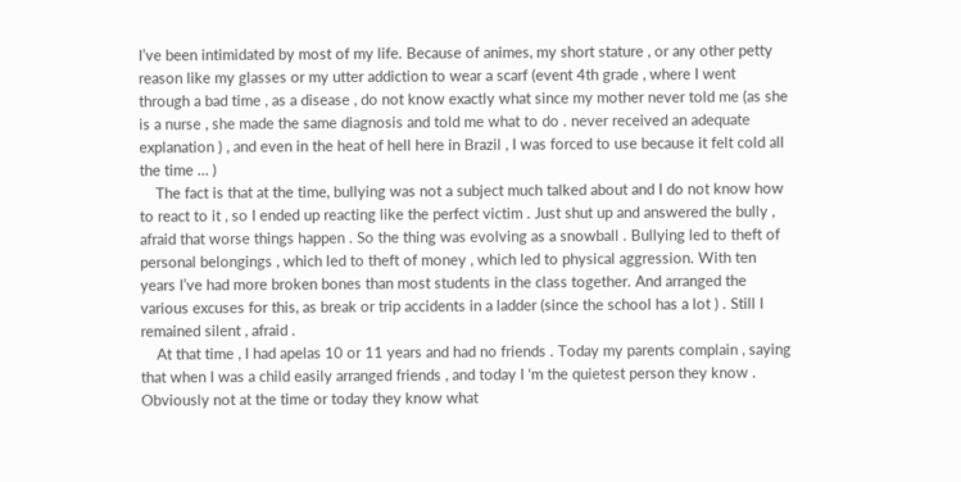I’ve been intimidated by most of my life. Because of animes, my short stature , or any other petty reason like my glasses or my utter addiction to wear a scarf (event 4th grade , where I went through a bad time , as a disease , do not know exactly what since my mother never told me (as she is a nurse , she made the same diagnosis and told me what to do . never received an adequate explanation ) , and even in the heat of hell here in Brazil , I was forced to use because it felt cold all the time … )
    The fact is that at the time, bullying was not a subject much talked about and I do not know how to react to it , so I ended up reacting like the perfect victim . Just shut up and answered the bully , afraid that worse things happen . So the thing was evolving as a snowball . Bullying led to theft of personal belongings , which led to theft of money , which led to physical aggression. With ten years I’ve had more broken bones than most students in the class together. And arranged the various excuses for this, as break or trip accidents in a ladder (since the school has a lot ) . Still I remained silent , afraid .
    At that time , I had apelas 10 or 11 years and had no friends . Today my parents complain , saying that when I was a child easily arranged friends , and today I ‘m the quietest person they know . Obviously not at the time or today they know what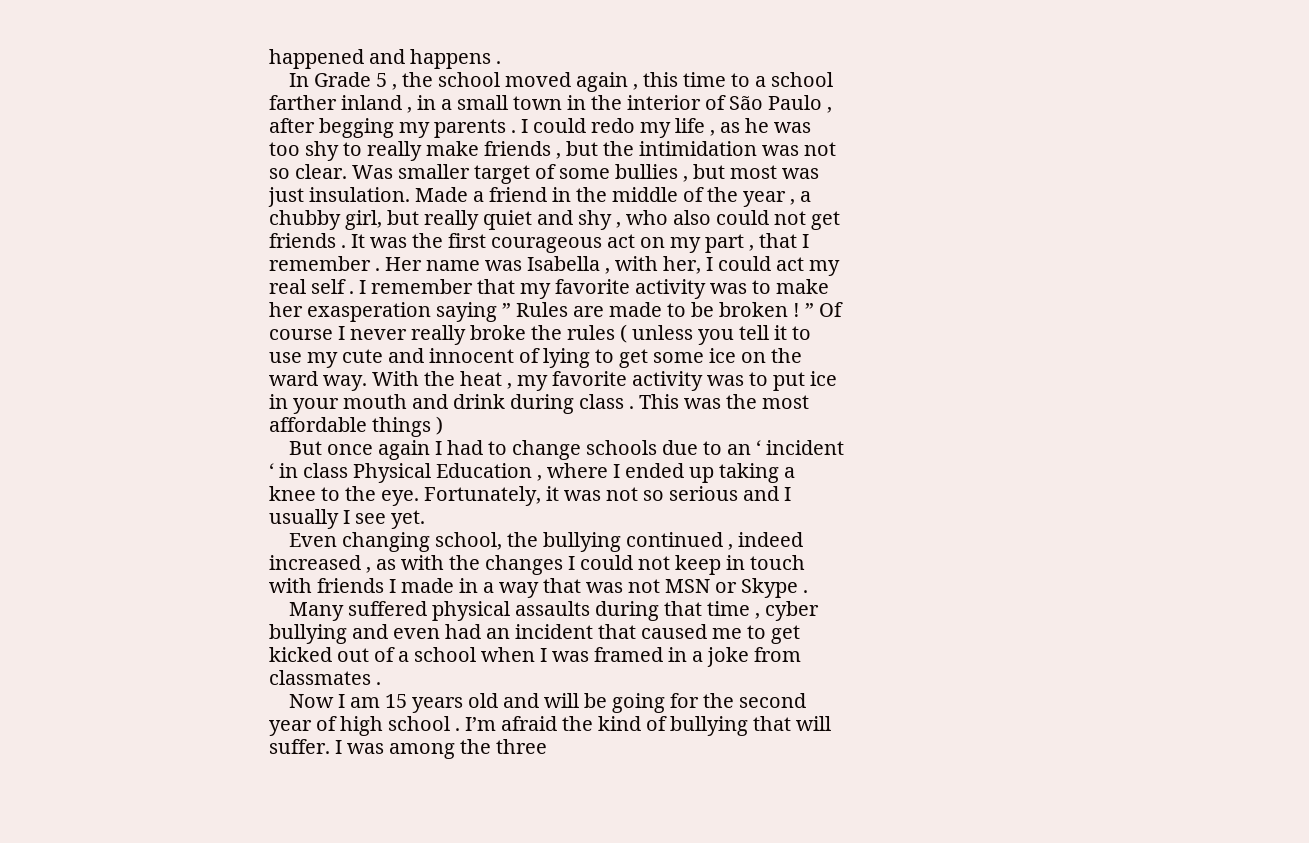happened and happens .
    In Grade 5 , the school moved again , this time to a school farther inland , in a small town in the interior of São Paulo , after begging my parents . I could redo my life , as he was too shy to really make friends , but the intimidation was not so clear. Was smaller target of some bullies , but most was just insulation. Made a friend in the middle of the year , a chubby girl, but really quiet and shy , who also could not get friends . It was the first courageous act on my part , that I remember . Her name was Isabella , with her, I could act my real self . I remember that my favorite activity was to make her exasperation saying ” Rules are made to be broken ! ” Of course I never really broke the rules ( unless you tell it to use my cute and innocent of lying to get some ice on the ward way. With the heat , my favorite activity was to put ice in your mouth and drink during class . This was the most affordable things )
    But once again I had to change schools due to an ‘ incident ‘ in class Physical Education , where I ended up taking a knee to the eye. Fortunately, it was not so serious and I usually I see yet.
    Even changing school, the bullying continued , indeed increased , as with the changes I could not keep in touch with friends I made in a way that was not MSN or Skype .
    Many suffered physical assaults during that time , cyber bullying and even had an incident that caused me to get kicked out of a school when I was framed in a joke from classmates .
    Now I am 15 years old and will be going for the second year of high school . I’m afraid the kind of bullying that will suffer. I was among the three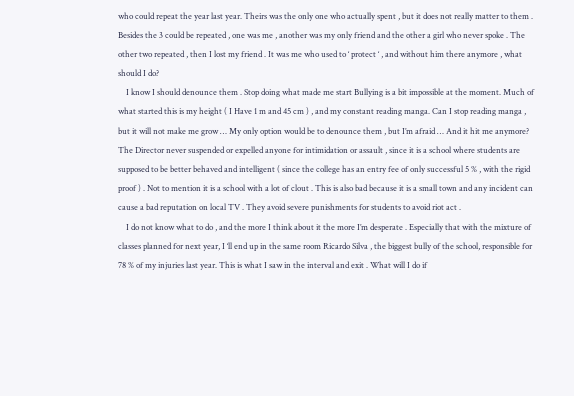who could repeat the year last year. Theirs was the only one who actually spent , but it does not really matter to them . Besides the 3 could be repeated , one was me , another was my only friend and the other a girl who never spoke . The other two repeated , then I lost my friend . It was me who used to ‘ protect ‘ , and without him there anymore , what should I do?
    I know I should denounce them . Stop doing what made me start Bullying is a bit impossible at the moment. Much of what started this is my height ( I Have 1 m and 45 cm ) , and my constant reading manga. Can I stop reading manga , but it will not make me grow … My only option would be to denounce them , but I’m afraid … And it hit me anymore? The Director never suspended or expelled anyone for intimidation or assault , since it is a school where students are supposed to be better behaved and intelligent ( since the college has an entry fee of only successful 5 % , with the rigid proof ) . Not to mention it is a school with a lot of clout . This is also bad because it is a small town and any incident can cause a bad reputation on local TV . They avoid severe punishments for students to avoid riot act .
    I do not know what to do , and the more I think about it the more I’m desperate . Especially that with the mixture of classes planned for next year, I ‘ll end up in the same room Ricardo Silva , the biggest bully of the school, responsible for 78 % of my injuries last year. This is what I saw in the interval and exit . What will I do if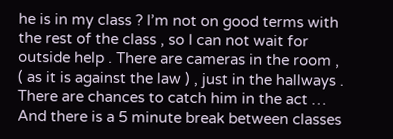he is in my class ? I’m not on good terms with the rest of the class , so I can not wait for outside help . There are cameras in the room , ( as it is against the law ) , just in the hallways . There are chances to catch him in the act … And there is a 5 minute break between classes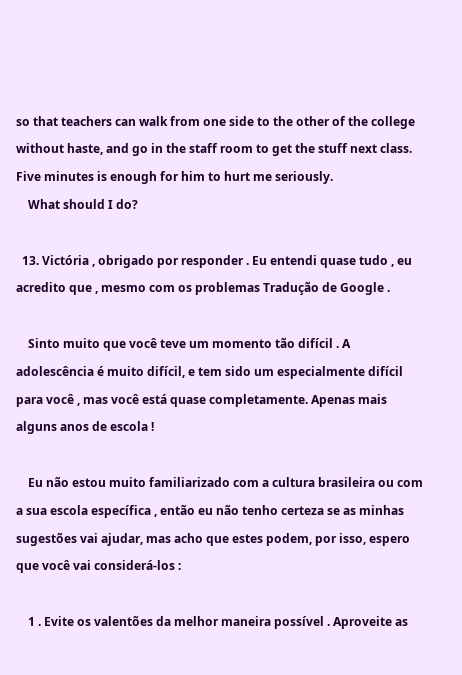so that teachers can walk from one side to the other of the college without haste, and go in the staff room to get the stuff next class. Five minutes is enough for him to hurt me seriously.
    What should I do?

  13. Victória , obrigado por responder . Eu entendi quase tudo , eu acredito que , mesmo com os problemas Tradução de Google .

    Sinto muito que você teve um momento tão difícil . A adolescência é muito difícil, e tem sido um especialmente difícil para você , mas você está quase completamente. Apenas mais alguns anos de escola !

    Eu não estou muito familiarizado com a cultura brasileira ou com a sua escola específica , então eu não tenho certeza se as minhas sugestões vai ajudar, mas acho que estes podem, por isso, espero que você vai considerá-los :

    1 . Evite os valentões da melhor maneira possível . Aproveite as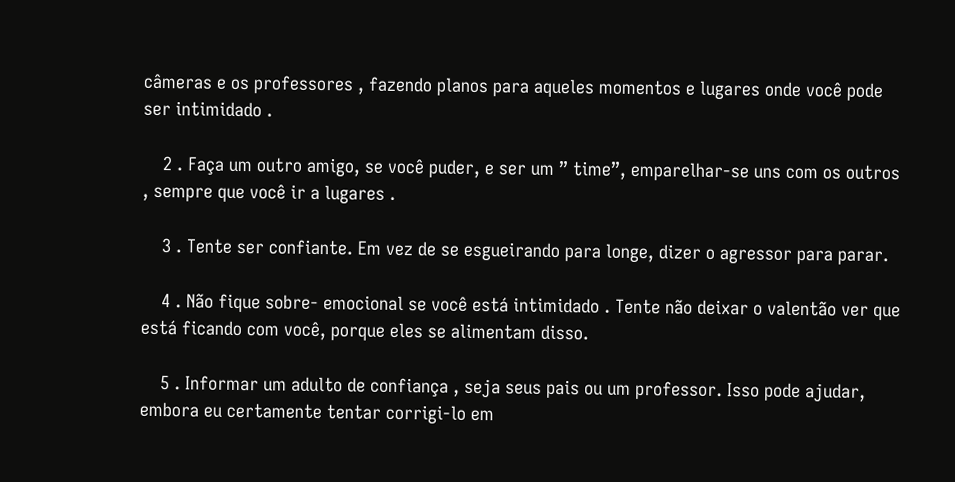câmeras e os professores , fazendo planos para aqueles momentos e lugares onde você pode ser intimidado .

    2 . Faça um outro amigo, se você puder, e ser um ” time”, emparelhar-se uns com os outros , sempre que você ir a lugares .

    3 . Tente ser confiante. Em vez de se esgueirando para longe, dizer o agressor para parar.

    4 . Não fique sobre- emocional se você está intimidado . Tente não deixar o valentão ver que está ficando com você, porque eles se alimentam disso.

    5 . Informar um adulto de confiança , seja seus pais ou um professor. Isso pode ajudar, embora eu certamente tentar corrigi-lo em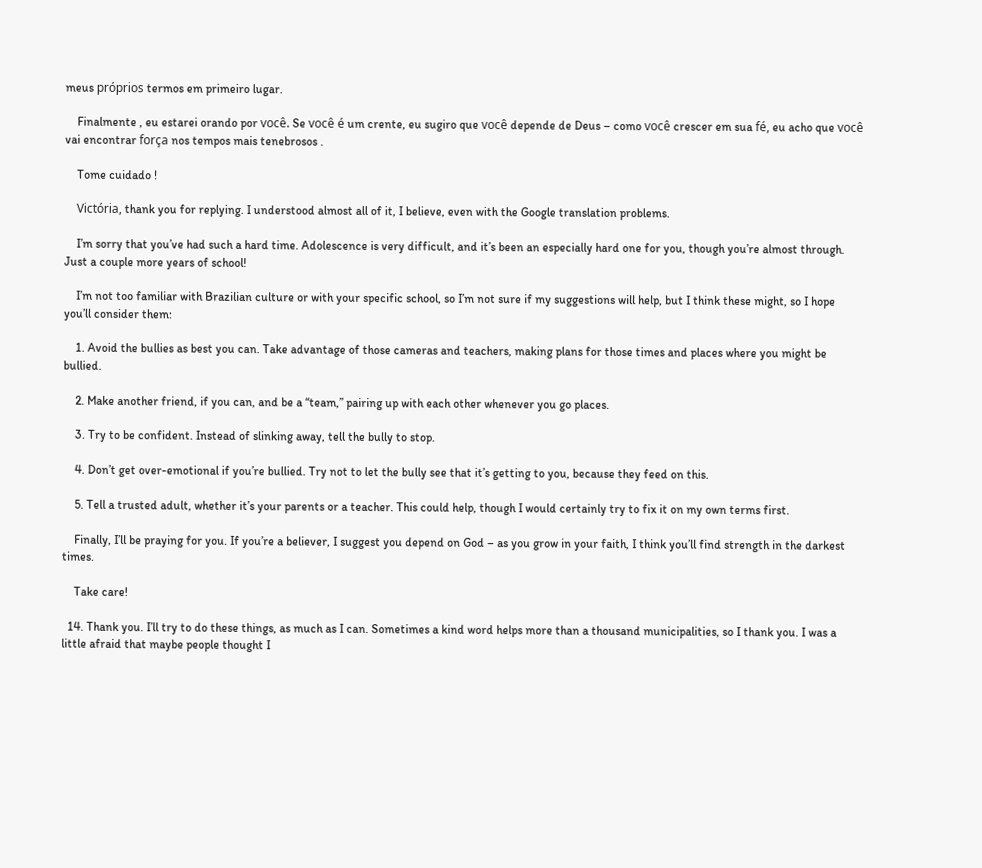meus próprios termos em primeiro lugar.

    Finalmente , eu estarei orando por você. Se você é um crente, eu sugiro que você depende de Deus – como você crescer em sua fé, eu acho que você vai encontrar força nos tempos mais tenebrosos .

    Tome cuidado !

    Victória, thank you for replying. I understood almost all of it, I believe, even with the Google translation problems.

    I’m sorry that you’ve had such a hard time. Adolescence is very difficult, and it’s been an especially hard one for you, though you’re almost through. Just a couple more years of school!

    I’m not too familiar with Brazilian culture or with your specific school, so I’m not sure if my suggestions will help, but I think these might, so I hope you’ll consider them:

    1. Avoid the bullies as best you can. Take advantage of those cameras and teachers, making plans for those times and places where you might be bullied.

    2. Make another friend, if you can, and be a “team,” pairing up with each other whenever you go places.

    3. Try to be confident. Instead of slinking away, tell the bully to stop.

    4. Don’t get over-emotional if you’re bullied. Try not to let the bully see that it’s getting to you, because they feed on this.

    5. Tell a trusted adult, whether it’s your parents or a teacher. This could help, though I would certainly try to fix it on my own terms first.

    Finally, I’ll be praying for you. If you’re a believer, I suggest you depend on God – as you grow in your faith, I think you’ll find strength in the darkest times.

    Take care!

  14. Thank you. I’ll try to do these things, as much as I can. Sometimes a kind word helps more than a thousand municipalities, so I thank you. I was a little afraid that maybe people thought I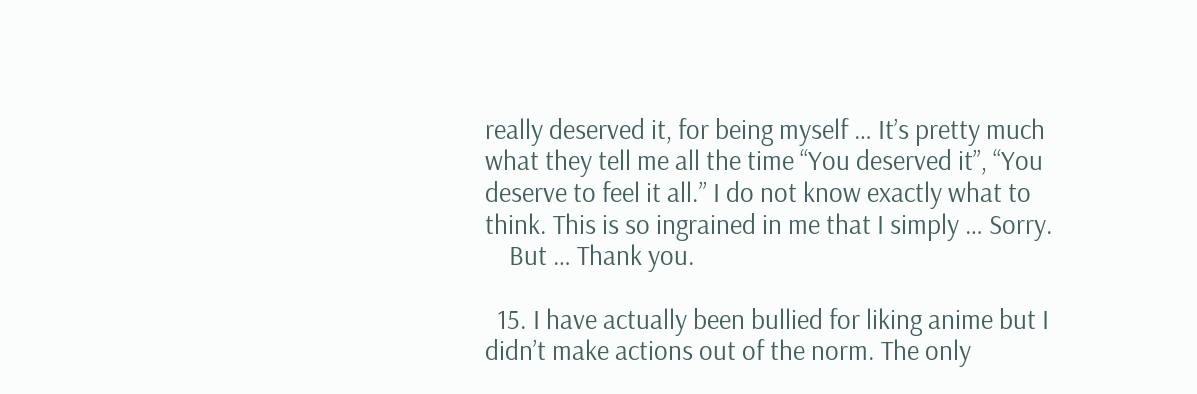really deserved it, for being myself … It’s pretty much what they tell me all the time “You deserved it”, “You deserve to feel it all.” I do not know exactly what to think. This is so ingrained in me that I simply … Sorry.
    But … Thank you.

  15. I have actually been bullied for liking anime but I didn’t make actions out of the norm. The only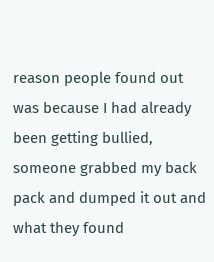reason people found out was because I had already been getting bullied, someone grabbed my back pack and dumped it out and what they found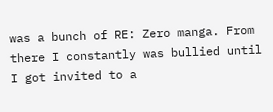was a bunch of RE: Zero manga. From there I constantly was bullied until I got invited to a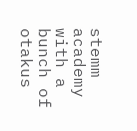stemm academy with a bunch of otakus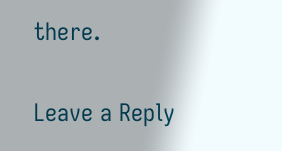there.

Leave a Reply